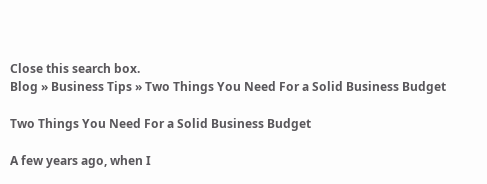Close this search box.
Blog » Business Tips » Two Things You Need For a Solid Business Budget

Two Things You Need For a Solid Business Budget

A few years ago, when I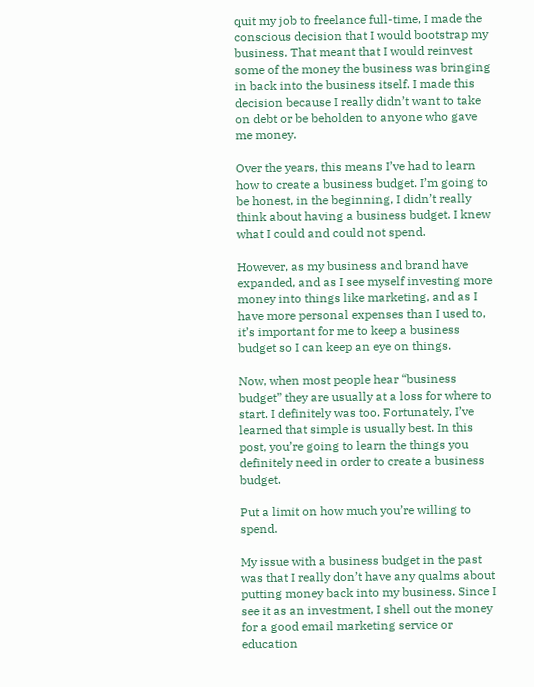quit my job to freelance full-time, I made the conscious decision that I would bootstrap my business. That meant that I would reinvest some of the money the business was bringing in back into the business itself. I made this decision because I really didn’t want to take on debt or be beholden to anyone who gave me money.

Over the years, this means I’ve had to learn how to create a business budget. I’m going to be honest, in the beginning, I didn’t really think about having a business budget. I knew what I could and could not spend.

However, as my business and brand have expanded, and as I see myself investing more money into things like marketing, and as I have more personal expenses than I used to, it’s important for me to keep a business budget so I can keep an eye on things.

Now, when most people hear “business budget” they are usually at a loss for where to start. I definitely was too. Fortunately, I’ve learned that simple is usually best. In this post, you’re going to learn the things you definitely need in order to create a business budget.

Put a limit on how much you’re willing to spend.

My issue with a business budget in the past was that I really don’t have any qualms about putting money back into my business. Since I see it as an investment, I shell out the money for a good email marketing service or education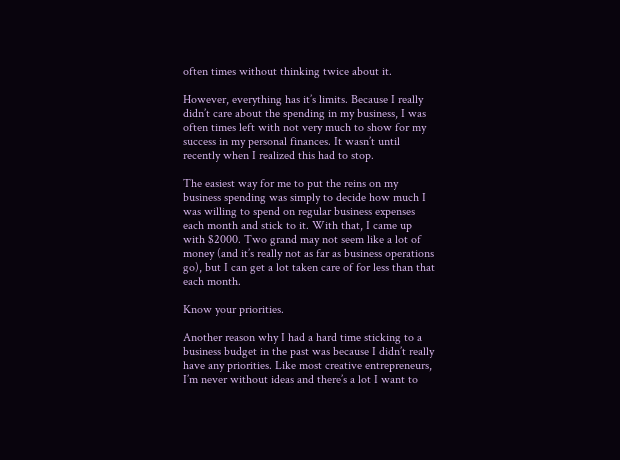often times without thinking twice about it.

However, everything has it’s limits. Because I really didn’t care about the spending in my business, I was often times left with not very much to show for my success in my personal finances. It wasn’t until recently when I realized this had to stop.

The easiest way for me to put the reins on my business spending was simply to decide how much I was willing to spend on regular business expenses each month and stick to it. With that, I came up with $2000. Two grand may not seem like a lot of money (and it’s really not as far as business operations go), but I can get a lot taken care of for less than that each month.

Know your priorities.

Another reason why I had a hard time sticking to a business budget in the past was because I didn’t really have any priorities. Like most creative entrepreneurs, I’m never without ideas and there’s a lot I want to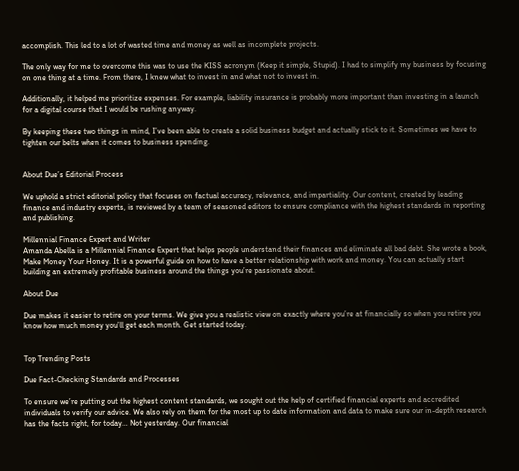accomplish. This led to a lot of wasted time and money as well as incomplete projects.

The only way for me to overcome this was to use the KISS acronym (Keep it simple, Stupid). I had to simplify my business by focusing on one thing at a time. From there, I knew what to invest in and what not to invest in.

Additionally, it helped me prioritize expenses. For example, liability insurance is probably more important than investing in a launch for a digital course that I would be rushing anyway.

By keeping these two things in mind, I’ve been able to create a solid business budget and actually stick to it. Sometimes we have to tighten our belts when it comes to business spending.


About Due’s Editorial Process

We uphold a strict editorial policy that focuses on factual accuracy, relevance, and impartiality. Our content, created by leading finance and industry experts, is reviewed by a team of seasoned editors to ensure compliance with the highest standards in reporting and publishing.

Millennial Finance Expert and Writer
Amanda Abella is a Millennial Finance Expert that helps people understand their finances and eliminate all bad debt. She wrote a book, Make Money Your Honey. It is a powerful guide on how to have a better relationship with work and money. You can actually start building an extremely profitable business around the things you’re passionate about.

About Due

Due makes it easier to retire on your terms. We give you a realistic view on exactly where you’re at financially so when you retire you know how much money you’ll get each month. Get started today.


Top Trending Posts

Due Fact-Checking Standards and Processes

To ensure we’re putting out the highest content standards, we sought out the help of certified financial experts and accredited individuals to verify our advice. We also rely on them for the most up to date information and data to make sure our in-depth research has the facts right, for today… Not yesterday. Our financial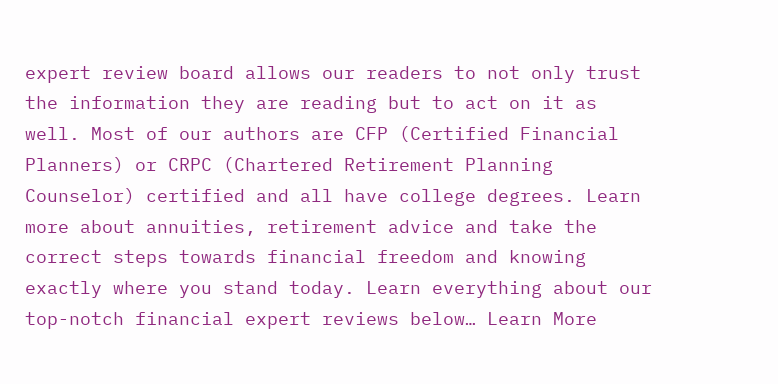expert review board allows our readers to not only trust the information they are reading but to act on it as well. Most of our authors are CFP (Certified Financial Planners) or CRPC (Chartered Retirement Planning Counselor) certified and all have college degrees. Learn more about annuities, retirement advice and take the correct steps towards financial freedom and knowing exactly where you stand today. Learn everything about our top-notch financial expert reviews below… Learn More